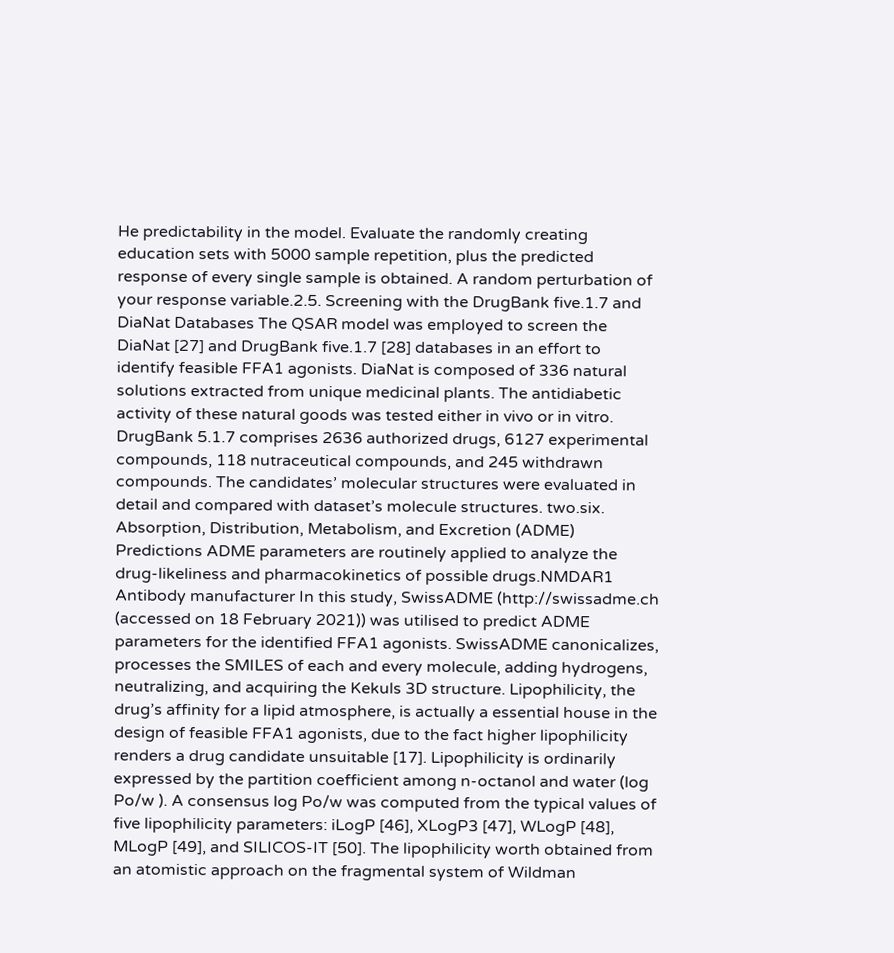He predictability in the model. Evaluate the randomly creating education sets with 5000 sample repetition, plus the predicted response of every single sample is obtained. A random perturbation of your response variable.2.5. Screening with the DrugBank five.1.7 and DiaNat Databases The QSAR model was employed to screen the DiaNat [27] and DrugBank five.1.7 [28] databases in an effort to identify feasible FFA1 agonists. DiaNat is composed of 336 natural solutions extracted from unique medicinal plants. The antidiabetic activity of these natural goods was tested either in vivo or in vitro. DrugBank 5.1.7 comprises 2636 authorized drugs, 6127 experimental compounds, 118 nutraceutical compounds, and 245 withdrawn compounds. The candidates’ molecular structures were evaluated in detail and compared with dataset’s molecule structures. two.six. Absorption, Distribution, Metabolism, and Excretion (ADME) Predictions ADME parameters are routinely applied to analyze the drug-likeliness and pharmacokinetics of possible drugs.NMDAR1 Antibody manufacturer In this study, SwissADME (http://swissadme.ch (accessed on 18 February 2021)) was utilised to predict ADME parameters for the identified FFA1 agonists. SwissADME canonicalizes, processes the SMILES of each and every molecule, adding hydrogens, neutralizing, and acquiring the Kekuls 3D structure. Lipophilicity, the drug’s affinity for a lipid atmosphere, is actually a essential house in the design of feasible FFA1 agonists, due to the fact higher lipophilicity renders a drug candidate unsuitable [17]. Lipophilicity is ordinarily expressed by the partition coefficient among n-octanol and water (log Po/w ). A consensus log Po/w was computed from the typical values of five lipophilicity parameters: iLogP [46], XLogP3 [47], WLogP [48], MLogP [49], and SILICOS-IT [50]. The lipophilicity worth obtained from an atomistic approach on the fragmental system of Wildman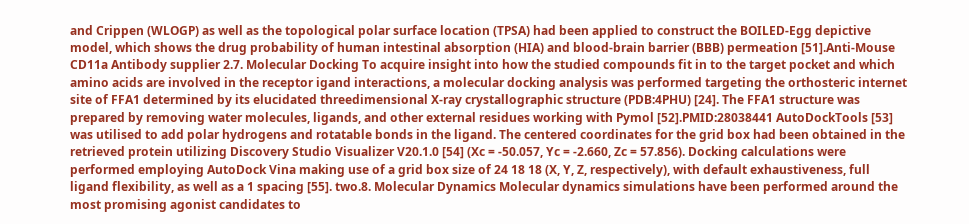and Crippen (WLOGP) as well as the topological polar surface location (TPSA) had been applied to construct the BOILED-Egg depictive model, which shows the drug probability of human intestinal absorption (HIA) and blood-brain barrier (BBB) permeation [51].Anti-Mouse CD11a Antibody supplier 2.7. Molecular Docking To acquire insight into how the studied compounds fit in to the target pocket and which amino acids are involved in the receptor igand interactions, a molecular docking analysis was performed targeting the orthosteric internet site of FFA1 determined by its elucidated threedimensional X-ray crystallographic structure (PDB:4PHU) [24]. The FFA1 structure was prepared by removing water molecules, ligands, and other external residues working with Pymol [52].PMID:28038441 AutoDockTools [53] was utilised to add polar hydrogens and rotatable bonds in the ligand. The centered coordinates for the grid box had been obtained in the retrieved protein utilizing Discovery Studio Visualizer V20.1.0 [54] (Xc = -50.057, Yc = -2.660, Zc = 57.856). Docking calculations were performed employing AutoDock Vina making use of a grid box size of 24 18 18 (X, Y, Z, respectively), with default exhaustiveness, full ligand flexibility, as well as a 1 spacing [55]. two.8. Molecular Dynamics Molecular dynamics simulations have been performed around the most promising agonist candidates to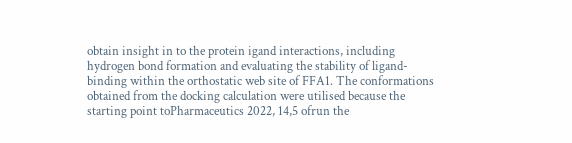obtain insight in to the protein igand interactions, including hydrogen bond formation and evaluating the stability of ligand-binding within the orthostatic web site of FFA1. The conformations obtained from the docking calculation were utilised because the starting point toPharmaceutics 2022, 14,5 ofrun the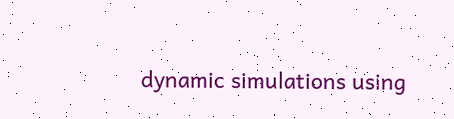dynamic simulations using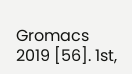Gromacs 2019 [56]. 1st,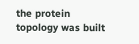the protein topology was built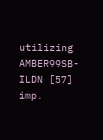utilizing AMBER99SB-ILDN [57] imp.